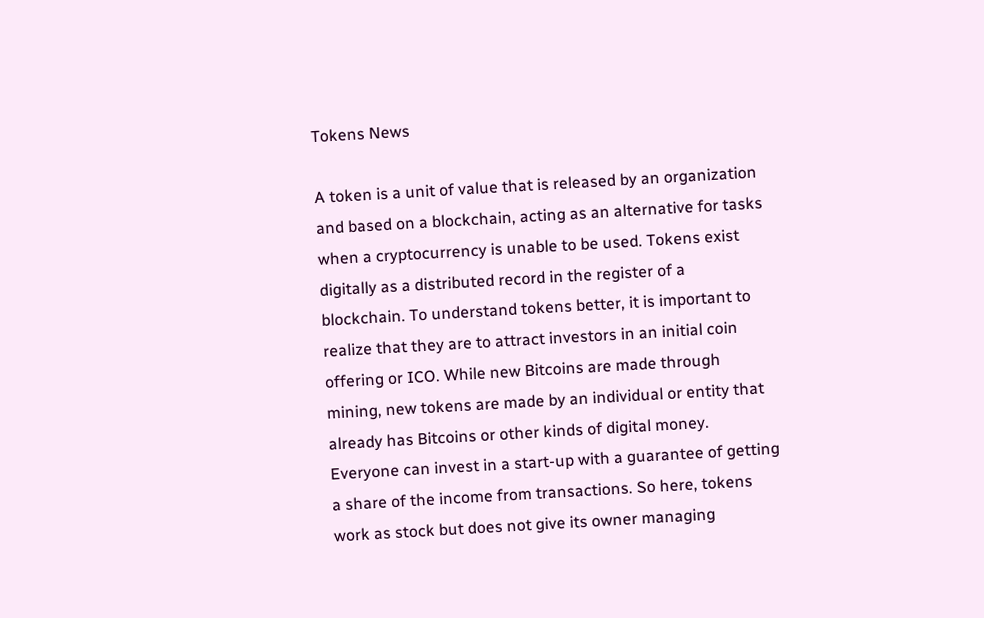Tokens News

A token is a unit of value that is released by an organization and based on a blockchain, acting as an alternative for tasks when a cryptocurrency is unable to be used. Tokens exist digitally as a distributed record in the register of a blockchain. To understand tokens better, it is important to realize that they are to attract investors in an initial coin offering or ICO. While new Bitcoins are made through mining, new tokens are made by an individual or entity that already has Bitcoins or other kinds of digital money. Everyone can invest in a start-up with a guarantee of getting a share of the income from transactions. So here, tokens work as stock but does not give its owner managing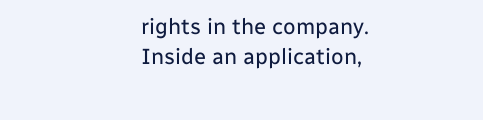rights in the company. Inside an application,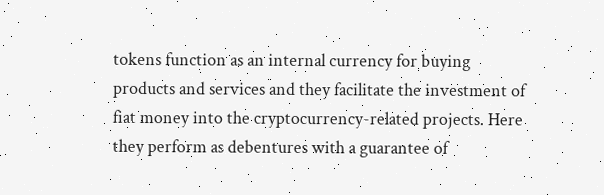tokens function as an internal currency for buying products and services and they facilitate the investment of fiat money into the cryptocurrency-related projects. Here they perform as debentures with a guarantee of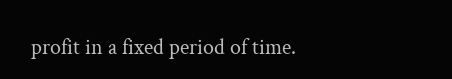profit in a fixed period of time.